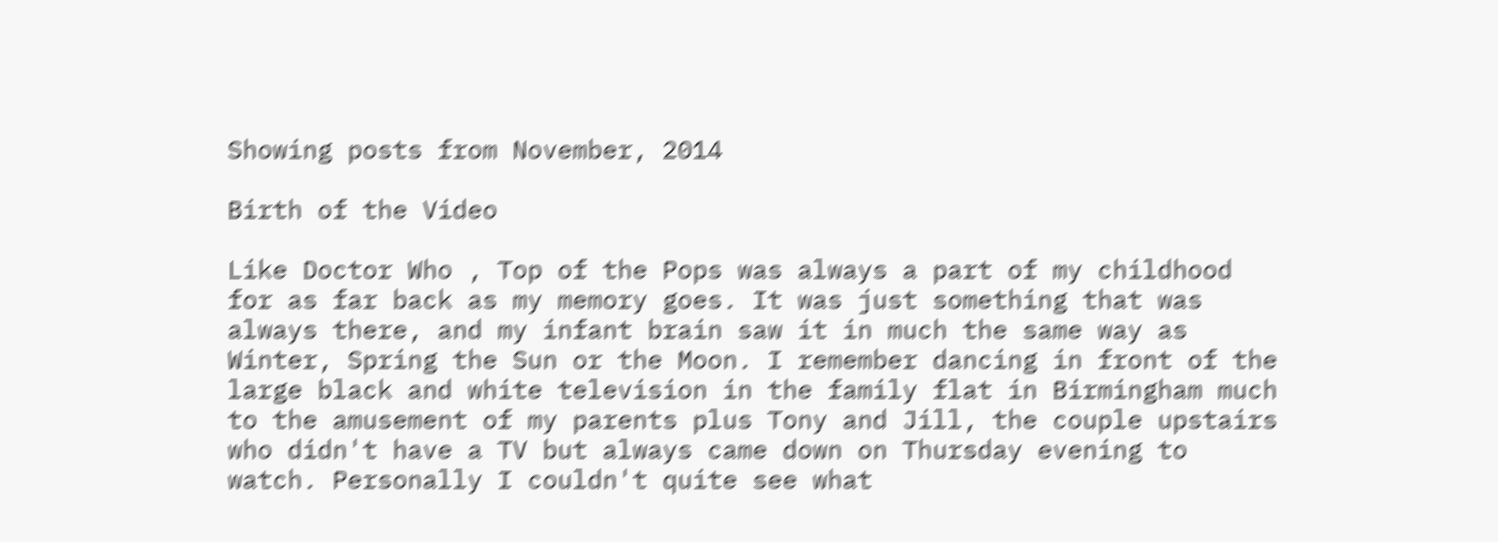Showing posts from November, 2014

Birth of the Video

Like Doctor Who , Top of the Pops was always a part of my childhood for as far back as my memory goes. It was just something that was always there, and my infant brain saw it in much the same way as Winter, Spring the Sun or the Moon. I remember dancing in front of the large black and white television in the family flat in Birmingham much to the amusement of my parents plus Tony and Jill, the couple upstairs who didn't have a TV but always came down on Thursday evening to watch. Personally I couldn't quite see what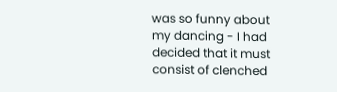was so funny about my dancing - I had decided that it must consist of clenched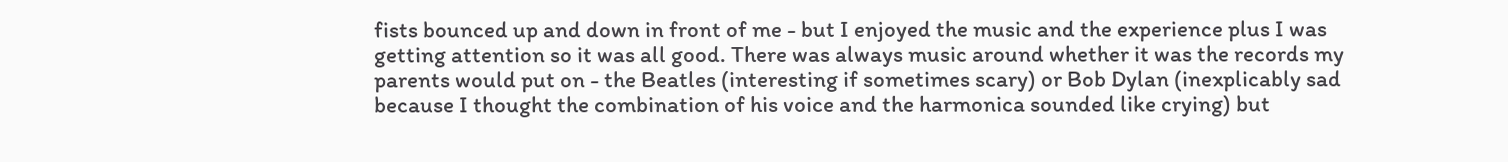fists bounced up and down in front of me - but I enjoyed the music and the experience plus I was getting attention so it was all good. There was always music around whether it was the records my parents would put on - the Beatles (interesting if sometimes scary) or Bob Dylan (inexplicably sad because I thought the combination of his voice and the harmonica sounded like crying) but